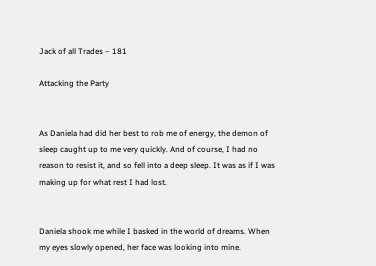Jack of all Trades – 181

Attacking the Party


As Daniela had did her best to rob me of energy, the demon of sleep caught up to me very quickly. And of course, I had no reason to resist it, and so fell into a deep sleep. It was as if I was making up for what rest I had lost.


Daniela shook me while I basked in the world of dreams. When my eyes slowly opened, her face was looking into mine.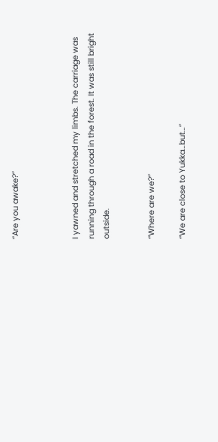“Are you awake?”



I yawned and stretched my limbs. The carriage was running through a road in the forest. It was still bright outside.


“Where are we?”

“We are close to Yukka…but…”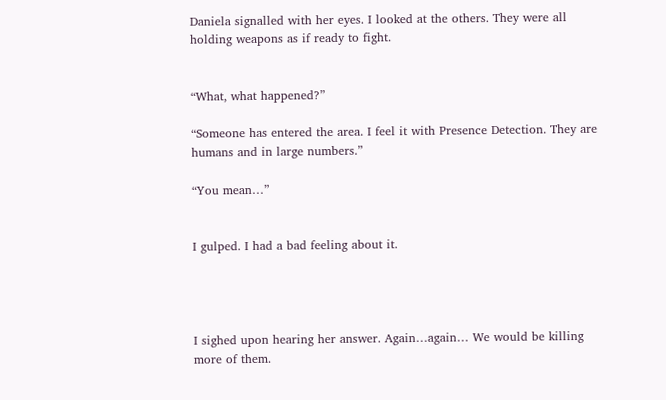Daniela signalled with her eyes. I looked at the others. They were all holding weapons as if ready to fight.


“What, what happened?”

“Someone has entered the area. I feel it with Presence Detection. They are humans and in large numbers.”

“You mean…”


I gulped. I had a bad feeling about it.




I sighed upon hearing her answer. Again…again… We would be killing more of them.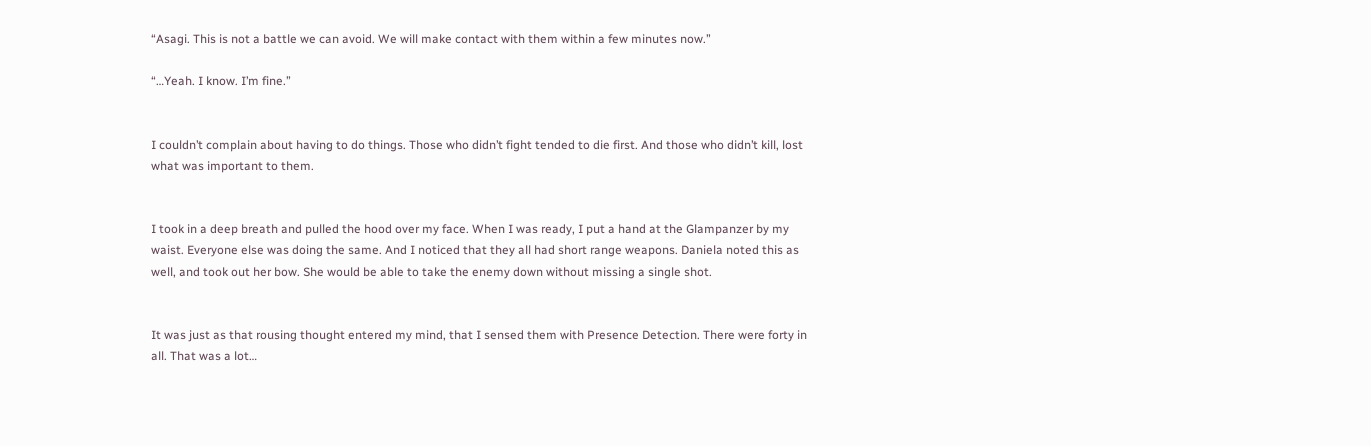“Asagi. This is not a battle we can avoid. We will make contact with them within a few minutes now.”

“…Yeah. I know. I’m fine.”


I couldn’t complain about having to do things. Those who didn’t fight tended to die first. And those who didn’t kill, lost what was important to them.


I took in a deep breath and pulled the hood over my face. When I was ready, I put a hand at the Glampanzer by my waist. Everyone else was doing the same. And I noticed that they all had short range weapons. Daniela noted this as well, and took out her bow. She would be able to take the enemy down without missing a single shot.


It was just as that rousing thought entered my mind, that I sensed them with Presence Detection. There were forty in all. That was a lot…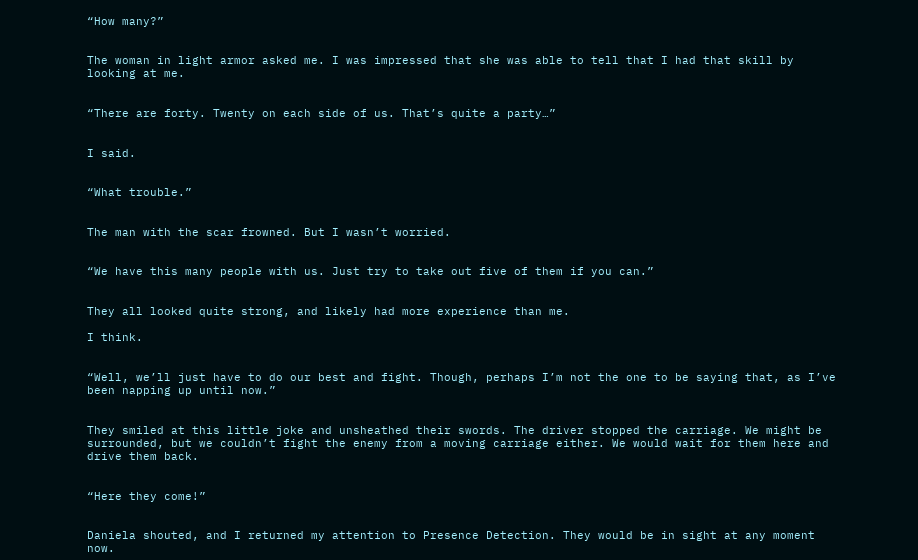“How many?”


The woman in light armor asked me. I was impressed that she was able to tell that I had that skill by looking at me.


“There are forty. Twenty on each side of us. That’s quite a party…”


I said.


“What trouble.”


The man with the scar frowned. But I wasn’t worried.


“We have this many people with us. Just try to take out five of them if you can.”


They all looked quite strong, and likely had more experience than me.

I think.


“Well, we’ll just have to do our best and fight. Though, perhaps I’m not the one to be saying that, as I’ve been napping up until now.”


They smiled at this little joke and unsheathed their swords. The driver stopped the carriage. We might be surrounded, but we couldn’t fight the enemy from a moving carriage either. We would wait for them here and drive them back.


“Here they come!”


Daniela shouted, and I returned my attention to Presence Detection. They would be in sight at any moment now.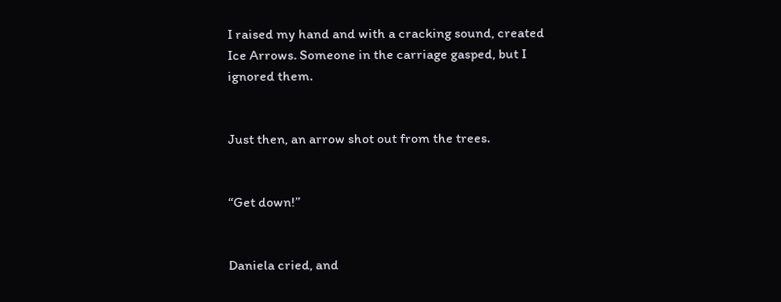I raised my hand and with a cracking sound, created Ice Arrows. Someone in the carriage gasped, but I ignored them.


Just then, an arrow shot out from the trees.


“Get down!”


Daniela cried, and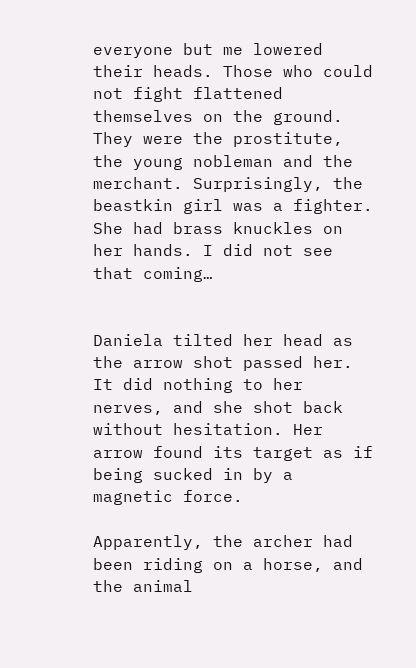everyone but me lowered their heads. Those who could not fight flattened themselves on the ground. They were the prostitute, the young nobleman and the merchant. Surprisingly, the beastkin girl was a fighter. She had brass knuckles on her hands. I did not see that coming…


Daniela tilted her head as the arrow shot passed her. It did nothing to her nerves, and she shot back without hesitation. Her arrow found its target as if being sucked in by a magnetic force.

Apparently, the archer had been riding on a horse, and the animal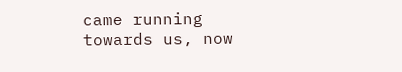came running towards us, now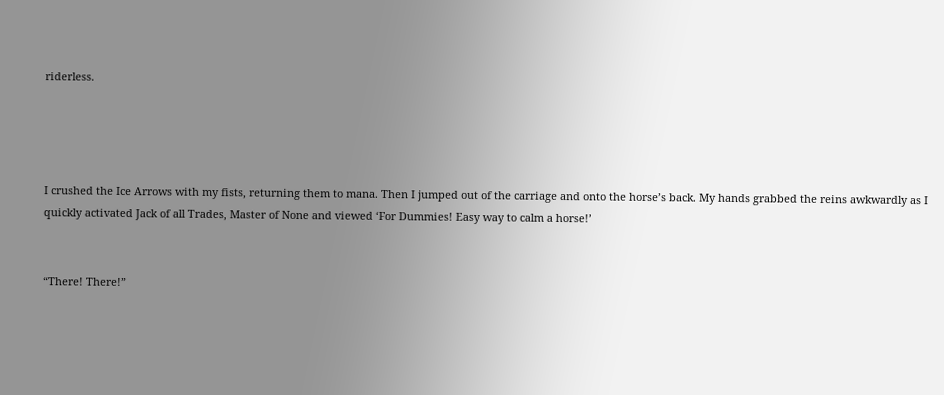riderless.




I crushed the Ice Arrows with my fists, returning them to mana. Then I jumped out of the carriage and onto the horse’s back. My hands grabbed the reins awkwardly as I quickly activated Jack of all Trades, Master of None and viewed ‘For Dummies! Easy way to calm a horse!’


“There! There!”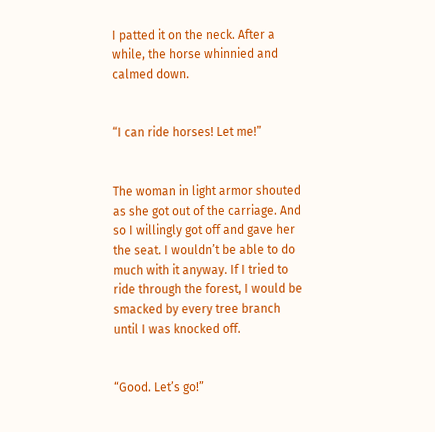I patted it on the neck. After a while, the horse whinnied and calmed down.


“I can ride horses! Let me!”


The woman in light armor shouted as she got out of the carriage. And so I willingly got off and gave her the seat. I wouldn’t be able to do much with it anyway. If I tried to ride through the forest, I would be smacked by every tree branch until I was knocked off.


“Good. Let’s go!”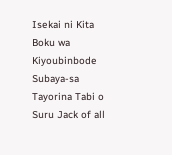Isekai ni Kita Boku wa Kiyoubinbode Subaya-sa Tayorina Tabi o Suru Jack of all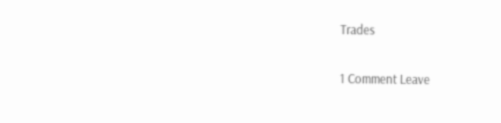Trades

1 Comment Leave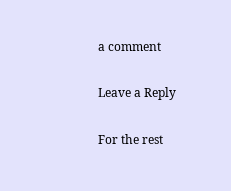a comment

Leave a Reply

For the rest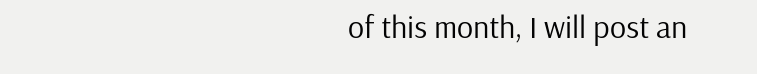of this month, I will post an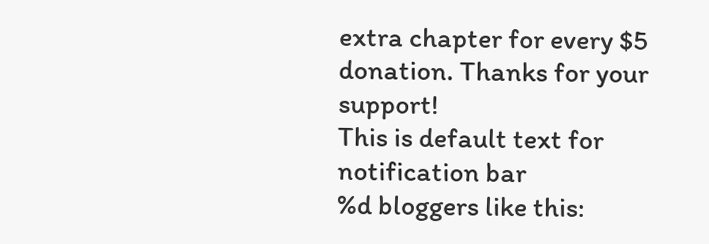extra chapter for every $5 donation. Thanks for your support!
This is default text for notification bar
%d bloggers like this: